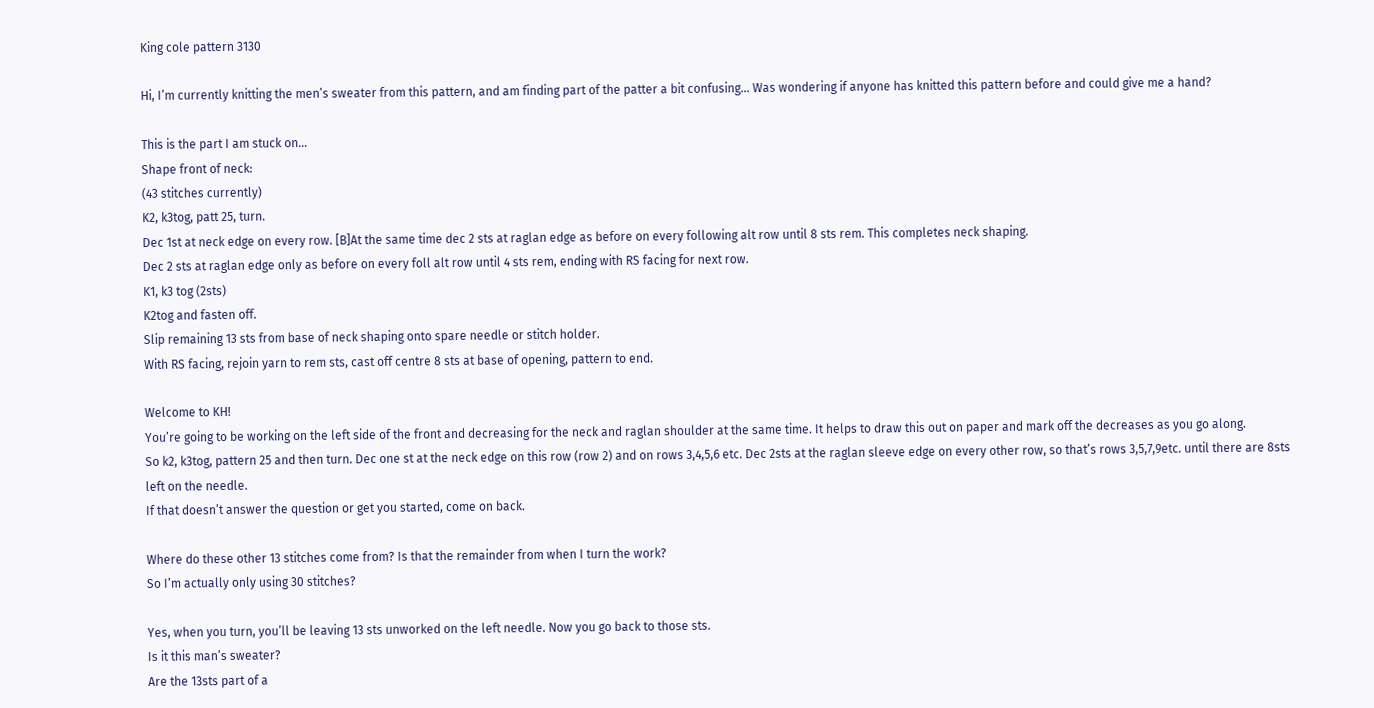King cole pattern 3130

Hi, I’m currently knitting the men’s sweater from this pattern, and am finding part of the patter a bit confusing… Was wondering if anyone has knitted this pattern before and could give me a hand?

This is the part I am stuck on…
Shape front of neck:
(43 stitches currently)
K2, k3tog, patt 25, turn.
Dec 1st at neck edge on every row. [B]At the same time dec 2 sts at raglan edge as before on every following alt row until 8 sts rem. This completes neck shaping.
Dec 2 sts at raglan edge only as before on every foll alt row until 4 sts rem, ending with RS facing for next row.
K1, k3 tog (2sts)
K2tog and fasten off.
Slip remaining 13 sts from base of neck shaping onto spare needle or stitch holder.
With RS facing, rejoin yarn to rem sts, cast off centre 8 sts at base of opening, pattern to end.

Welcome to KH!
You’re going to be working on the left side of the front and decreasing for the neck and raglan shoulder at the same time. It helps to draw this out on paper and mark off the decreases as you go along.
So k2, k3tog, pattern 25 and then turn. Dec one st at the neck edge on this row (row 2) and on rows 3,4,5,6 etc. Dec 2sts at the raglan sleeve edge on every other row, so that’s rows 3,5,7,9etc. until there are 8sts left on the needle.
If that doesn’t answer the question or get you started, come on back.

Where do these other 13 stitches come from? Is that the remainder from when I turn the work?
So I’m actually only using 30 stitches?

Yes, when you turn, you’ll be leaving 13 sts unworked on the left needle. Now you go back to those sts.
Is it this man’s sweater?
Are the 13sts part of a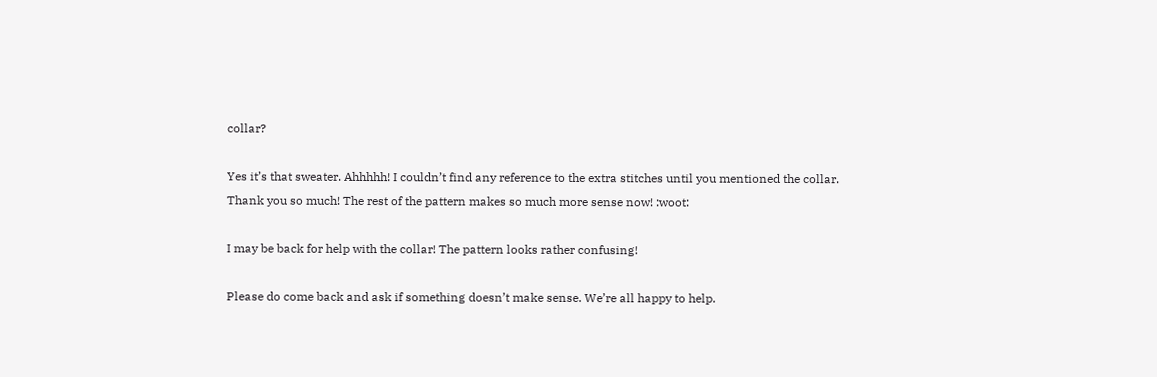collar?

Yes it’s that sweater. Ahhhhh! I couldn’t find any reference to the extra stitches until you mentioned the collar.
Thank you so much! The rest of the pattern makes so much more sense now! :woot:

I may be back for help with the collar! The pattern looks rather confusing!

Please do come back and ask if something doesn’t make sense. We’re all happy to help.